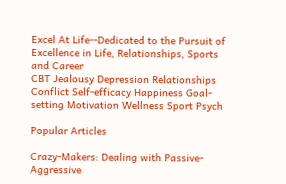Excel At Life--Dedicated to the Pursuit of Excellence in Life, Relationships, Sports and Career
CBT Jealousy Depression Relationships Conflict Self-efficacy Happiness Goal-setting Motivation Wellness Sport Psych

Popular Articles

Crazy-Makers: Dealing with Passive-Aggressive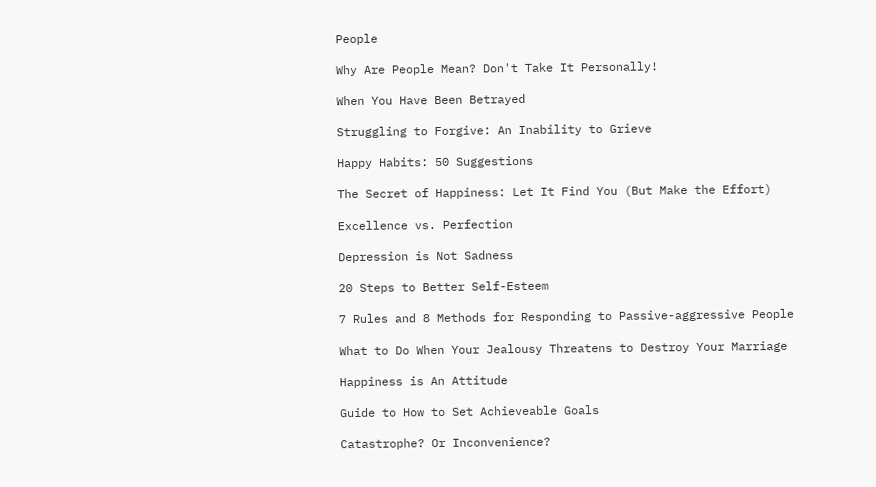People

Why Are People Mean? Don't Take It Personally!

When You Have Been Betrayed

Struggling to Forgive: An Inability to Grieve

Happy Habits: 50 Suggestions

The Secret of Happiness: Let It Find You (But Make the Effort)

Excellence vs. Perfection

Depression is Not Sadness

20 Steps to Better Self-Esteem

7 Rules and 8 Methods for Responding to Passive-aggressive People

What to Do When Your Jealousy Threatens to Destroy Your Marriage

Happiness is An Attitude

Guide to How to Set Achieveable Goals

Catastrophe? Or Inconvenience?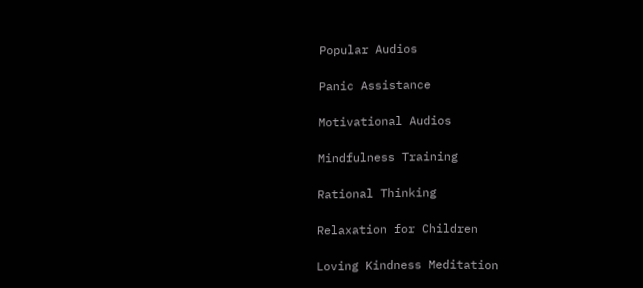Popular Audios

Panic Assistance

Motivational Audios

Mindfulness Training

Rational Thinking

Relaxation for Children

Loving Kindness Meditation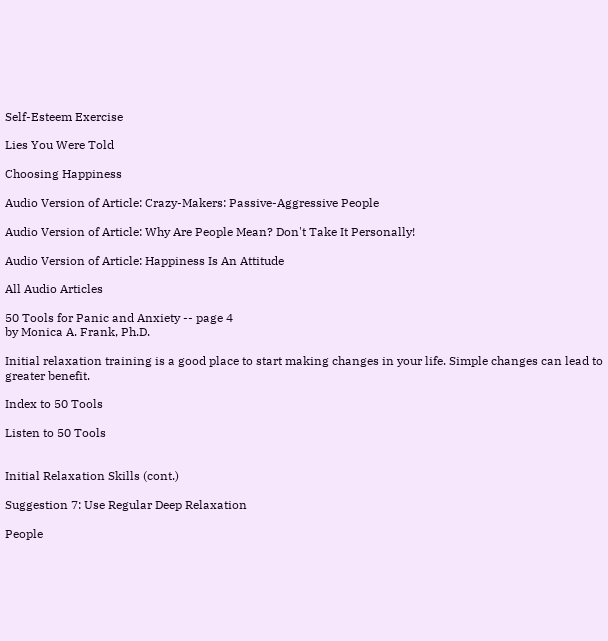Self-Esteem Exercise

Lies You Were Told

Choosing Happiness

Audio Version of Article: Crazy-Makers: Passive-Aggressive People

Audio Version of Article: Why Are People Mean? Don't Take It Personally!

Audio Version of Article: Happiness Is An Attitude

All Audio Articles

50 Tools for Panic and Anxiety -- page 4
by Monica A. Frank, Ph.D.

Initial relaxation training is a good place to start making changes in your life. Simple changes can lead to greater benefit.

Index to 50 Tools

Listen to 50 Tools


Initial Relaxation Skills (cont.)

Suggestion 7: Use Regular Deep Relaxation

People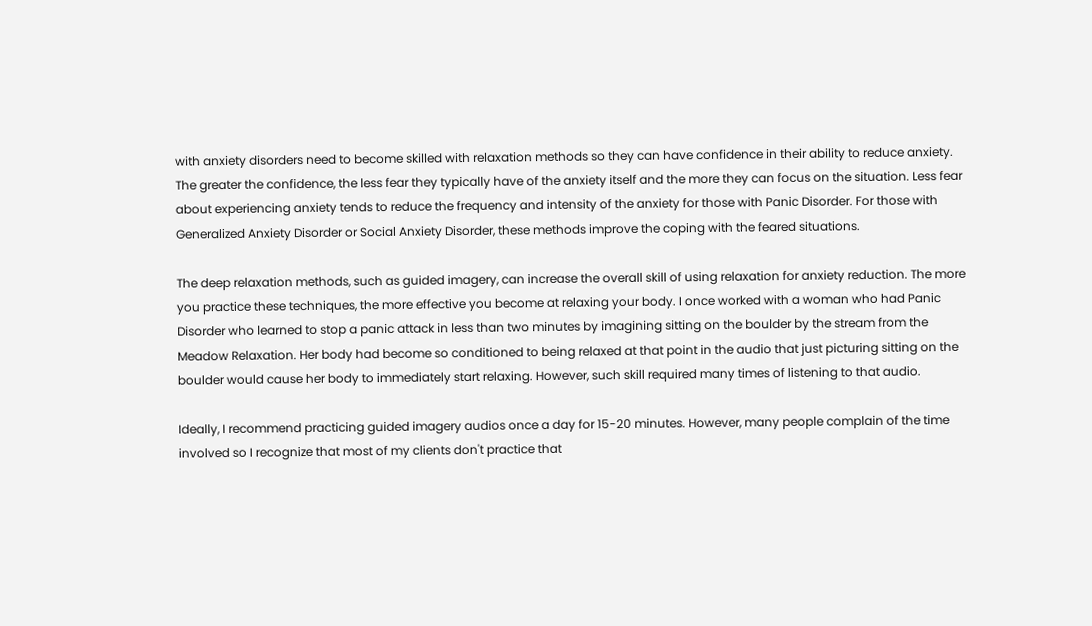with anxiety disorders need to become skilled with relaxation methods so they can have confidence in their ability to reduce anxiety. The greater the confidence, the less fear they typically have of the anxiety itself and the more they can focus on the situation. Less fear about experiencing anxiety tends to reduce the frequency and intensity of the anxiety for those with Panic Disorder. For those with Generalized Anxiety Disorder or Social Anxiety Disorder, these methods improve the coping with the feared situations.

The deep relaxation methods, such as guided imagery, can increase the overall skill of using relaxation for anxiety reduction. The more you practice these techniques, the more effective you become at relaxing your body. I once worked with a woman who had Panic Disorder who learned to stop a panic attack in less than two minutes by imagining sitting on the boulder by the stream from the Meadow Relaxation. Her body had become so conditioned to being relaxed at that point in the audio that just picturing sitting on the boulder would cause her body to immediately start relaxing. However, such skill required many times of listening to that audio.

Ideally, I recommend practicing guided imagery audios once a day for 15-20 minutes. However, many people complain of the time involved so I recognize that most of my clients don't practice that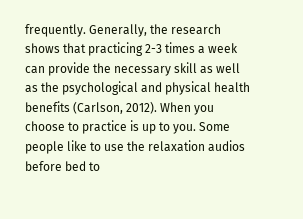frequently. Generally, the research shows that practicing 2-3 times a week can provide the necessary skill as well as the psychological and physical health benefits (Carlson, 2012). When you choose to practice is up to you. Some people like to use the relaxation audios before bed to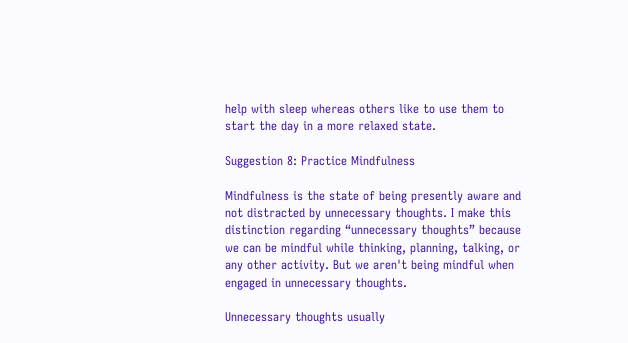help with sleep whereas others like to use them to start the day in a more relaxed state.

Suggestion 8: Practice Mindfulness

Mindfulness is the state of being presently aware and not distracted by unnecessary thoughts. I make this distinction regarding “unnecessary thoughts” because we can be mindful while thinking, planning, talking, or any other activity. But we aren't being mindful when engaged in unnecessary thoughts.

Unnecessary thoughts usually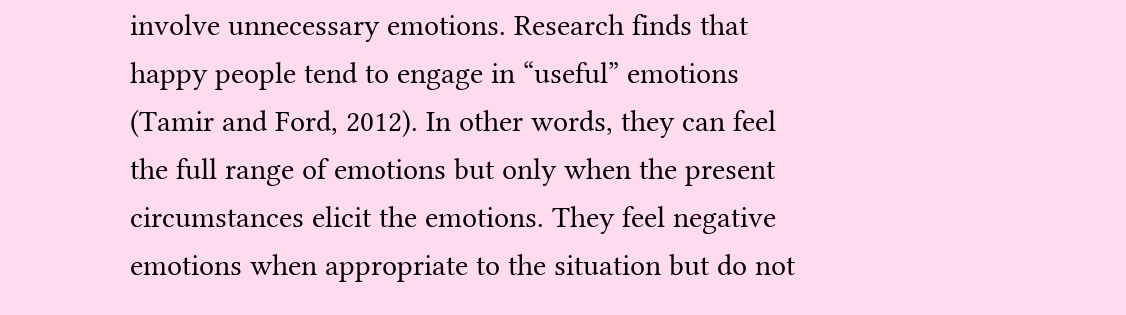involve unnecessary emotions. Research finds that happy people tend to engage in “useful” emotions (Tamir and Ford, 2012). In other words, they can feel the full range of emotions but only when the present circumstances elicit the emotions. They feel negative emotions when appropriate to the situation but do not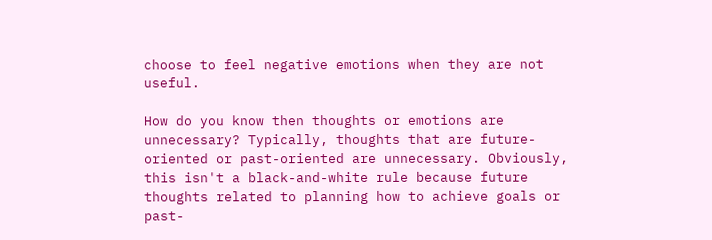choose to feel negative emotions when they are not useful.

How do you know then thoughts or emotions are unnecessary? Typically, thoughts that are future-oriented or past-oriented are unnecessary. Obviously, this isn't a black-and-white rule because future thoughts related to planning how to achieve goals or past-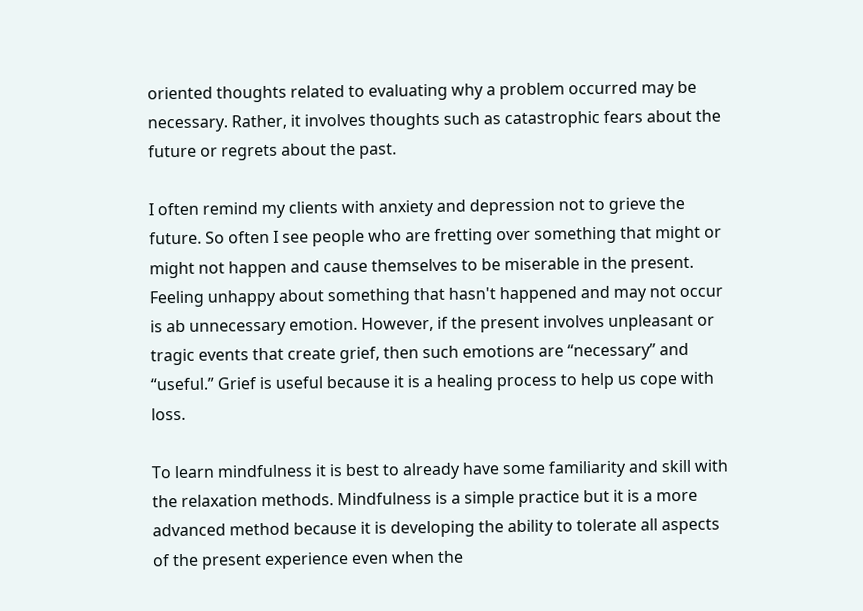oriented thoughts related to evaluating why a problem occurred may be necessary. Rather, it involves thoughts such as catastrophic fears about the future or regrets about the past.

I often remind my clients with anxiety and depression not to grieve the future. So often I see people who are fretting over something that might or might not happen and cause themselves to be miserable in the present. Feeling unhappy about something that hasn't happened and may not occur is ab unnecessary emotion. However, if the present involves unpleasant or tragic events that create grief, then such emotions are “necessary” and “useful.” Grief is useful because it is a healing process to help us cope with loss.

To learn mindfulness it is best to already have some familiarity and skill with the relaxation methods. Mindfulness is a simple practice but it is a more advanced method because it is developing the ability to tolerate all aspects of the present experience even when the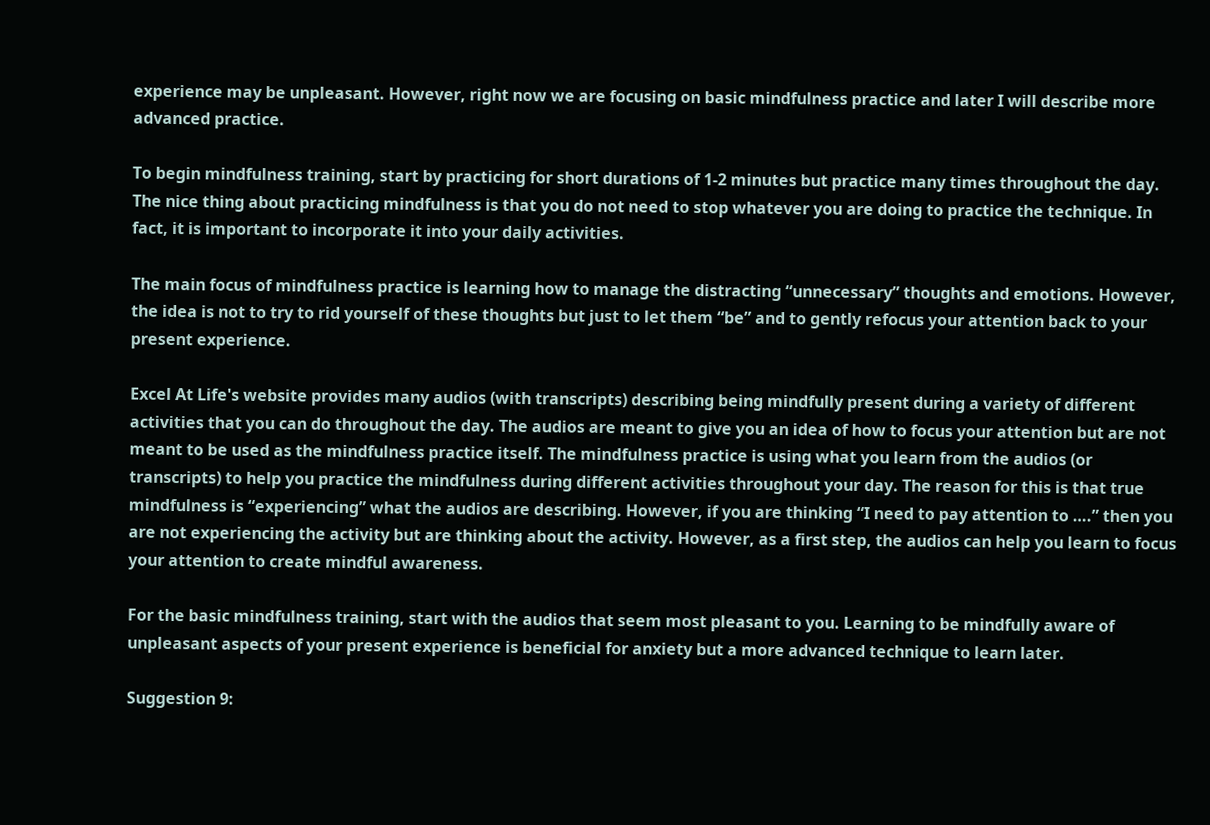experience may be unpleasant. However, right now we are focusing on basic mindfulness practice and later I will describe more advanced practice.

To begin mindfulness training, start by practicing for short durations of 1-2 minutes but practice many times throughout the day. The nice thing about practicing mindfulness is that you do not need to stop whatever you are doing to practice the technique. In fact, it is important to incorporate it into your daily activities.

The main focus of mindfulness practice is learning how to manage the distracting “unnecessary” thoughts and emotions. However, the idea is not to try to rid yourself of these thoughts but just to let them “be” and to gently refocus your attention back to your present experience.

Excel At Life's website provides many audios (with transcripts) describing being mindfully present during a variety of different activities that you can do throughout the day. The audios are meant to give you an idea of how to focus your attention but are not meant to be used as the mindfulness practice itself. The mindfulness practice is using what you learn from the audios (or transcripts) to help you practice the mindfulness during different activities throughout your day. The reason for this is that true mindfulness is “experiencing” what the audios are describing. However, if you are thinking “I need to pay attention to ….” then you are not experiencing the activity but are thinking about the activity. However, as a first step, the audios can help you learn to focus your attention to create mindful awareness.

For the basic mindfulness training, start with the audios that seem most pleasant to you. Learning to be mindfully aware of unpleasant aspects of your present experience is beneficial for anxiety but a more advanced technique to learn later.

Suggestion 9: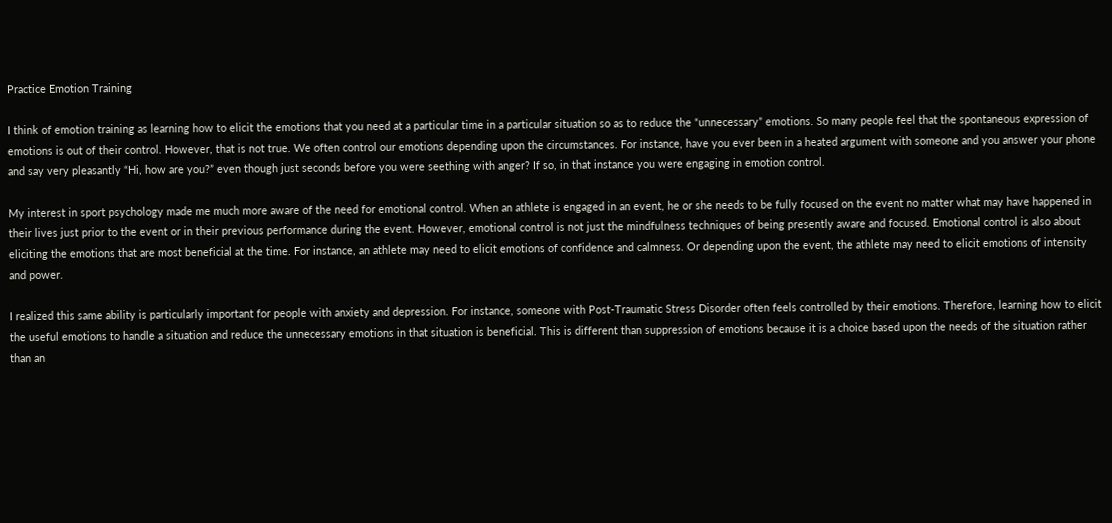Practice Emotion Training

I think of emotion training as learning how to elicit the emotions that you need at a particular time in a particular situation so as to reduce the “unnecessary” emotions. So many people feel that the spontaneous expression of emotions is out of their control. However, that is not true. We often control our emotions depending upon the circumstances. For instance, have you ever been in a heated argument with someone and you answer your phone and say very pleasantly “Hi, how are you?” even though just seconds before you were seething with anger? If so, in that instance you were engaging in emotion control.

My interest in sport psychology made me much more aware of the need for emotional control. When an athlete is engaged in an event, he or she needs to be fully focused on the event no matter what may have happened in their lives just prior to the event or in their previous performance during the event. However, emotional control is not just the mindfulness techniques of being presently aware and focused. Emotional control is also about eliciting the emotions that are most beneficial at the time. For instance, an athlete may need to elicit emotions of confidence and calmness. Or depending upon the event, the athlete may need to elicit emotions of intensity and power.

I realized this same ability is particularly important for people with anxiety and depression. For instance, someone with Post-Traumatic Stress Disorder often feels controlled by their emotions. Therefore, learning how to elicit the useful emotions to handle a situation and reduce the unnecessary emotions in that situation is beneficial. This is different than suppression of emotions because it is a choice based upon the needs of the situation rather than an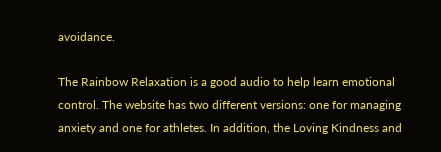avoidance.

The Rainbow Relaxation is a good audio to help learn emotional control. The website has two different versions: one for managing anxiety and one for athletes. In addition, the Loving Kindness and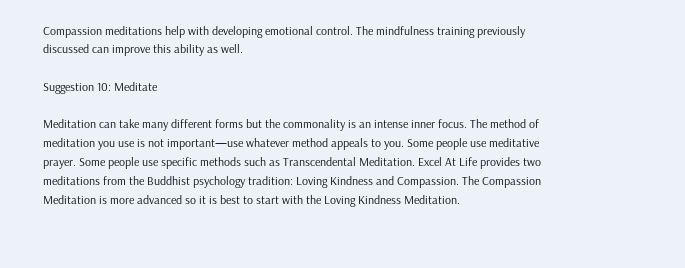Compassion meditations help with developing emotional control. The mindfulness training previously discussed can improve this ability as well.

Suggestion 10: Meditate

Meditation can take many different forms but the commonality is an intense inner focus. The method of meditation you use is not important—use whatever method appeals to you. Some people use meditative prayer. Some people use specific methods such as Transcendental Meditation. Excel At Life provides two meditations from the Buddhist psychology tradition: Loving Kindness and Compassion. The Compassion Meditation is more advanced so it is best to start with the Loving Kindness Meditation.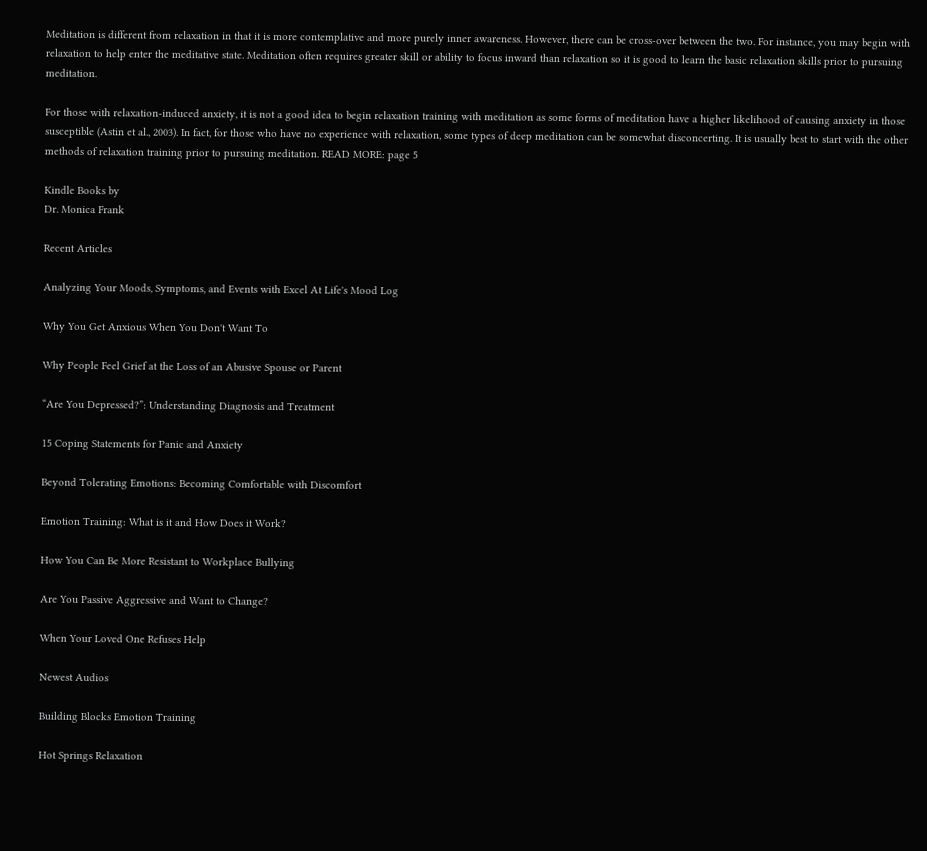Meditation is different from relaxation in that it is more contemplative and more purely inner awareness. However, there can be cross-over between the two. For instance, you may begin with relaxation to help enter the meditative state. Meditation often requires greater skill or ability to focus inward than relaxation so it is good to learn the basic relaxation skills prior to pursuing meditation.

For those with relaxation-induced anxiety, it is not a good idea to begin relaxation training with meditation as some forms of meditation have a higher likelihood of causing anxiety in those susceptible (Astin et al., 2003). In fact, for those who have no experience with relaxation, some types of deep meditation can be somewhat disconcerting. It is usually best to start with the other methods of relaxation training prior to pursuing meditation. READ MORE: page 5

Kindle Books by
Dr. Monica Frank

Recent Articles

Analyzing Your Moods, Symptoms, and Events with Excel At Life's Mood Log

Why You Get Anxious When You Don't Want To

Why People Feel Grief at the Loss of an Abusive Spouse or Parent

“Are You Depressed?”: Understanding Diagnosis and Treatment

15 Coping Statements for Panic and Anxiety

Beyond Tolerating Emotions: Becoming Comfortable with Discomfort

Emotion Training: What is it and How Does it Work?

How You Can Be More Resistant to Workplace Bullying

Are You Passive Aggressive and Want to Change?

When Your Loved One Refuses Help

Newest Audios

Building Blocks Emotion Training

Hot Springs Relaxation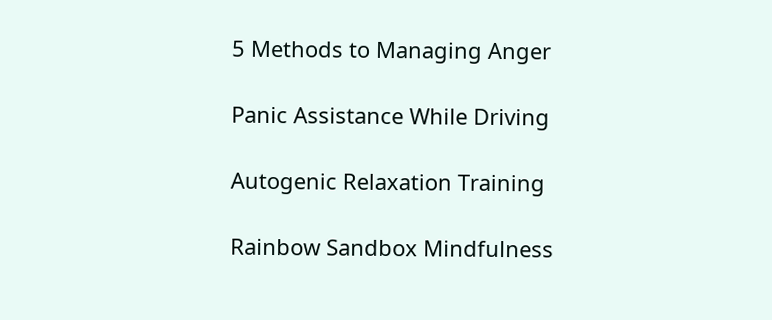5 Methods to Managing Anger

Panic Assistance While Driving

Autogenic Relaxation Training

Rainbow Sandbox Mindfulness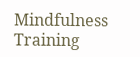Mindfulness Training